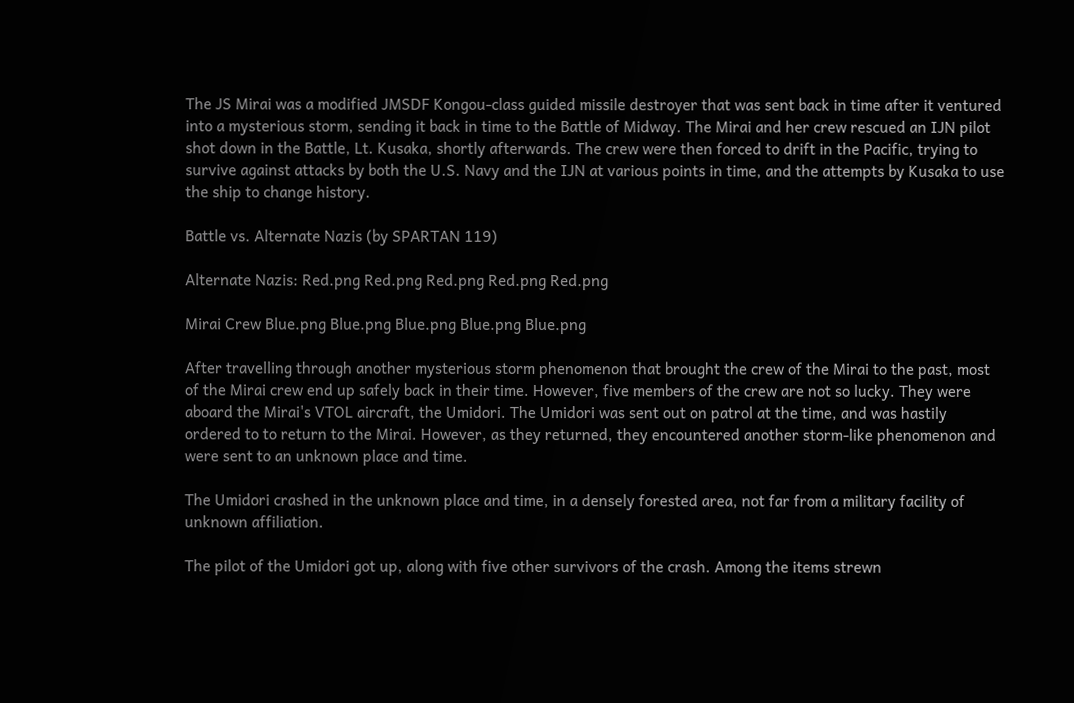The JS Mirai was a modified JMSDF Kongou-class guided missile destroyer that was sent back in time after it ventured into a mysterious storm, sending it back in time to the Battle of Midway. The Mirai and her crew rescued an IJN pilot shot down in the Battle, Lt. Kusaka, shortly afterwards. The crew were then forced to drift in the Pacific, trying to survive against attacks by both the U.S. Navy and the IJN at various points in time, and the attempts by Kusaka to use the ship to change history.

Battle vs. Alternate Nazis (by SPARTAN 119)

Alternate Nazis: Red.png Red.png Red.png Red.png Red.png

Mirai Crew Blue.png Blue.png Blue.png Blue.png Blue.png

After travelling through another mysterious storm phenomenon that brought the crew of the Mirai to the past, most of the Mirai crew end up safely back in their time. However, five members of the crew are not so lucky. They were aboard the Mirai's VTOL aircraft, the Umidori. The Umidori was sent out on patrol at the time, and was hastily ordered to to return to the Mirai. However, as they returned, they encountered another storm-like phenomenon and were sent to an unknown place and time.

The Umidori crashed in the unknown place and time, in a densely forested area, not far from a military facility of unknown affiliation.

The pilot of the Umidori got up, along with five other survivors of the crash. Among the items strewn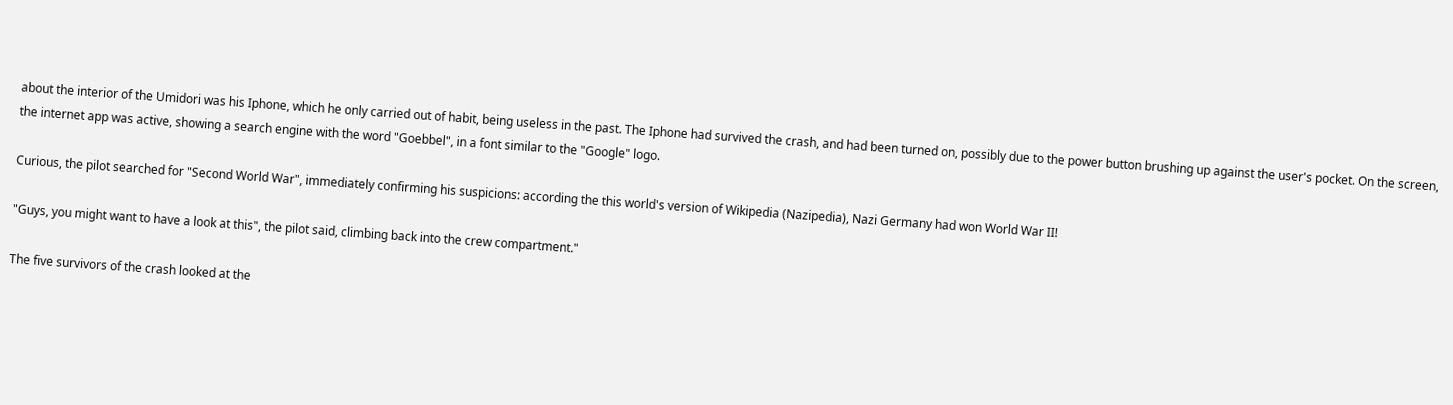about the interior of the Umidori was his Iphone, which he only carried out of habit, being useless in the past. The Iphone had survived the crash, and had been turned on, possibly due to the power button brushing up against the user's pocket. On the screen, the internet app was active, showing a search engine with the word "Goebbel", in a font similar to the "Google" logo.

Curious, the pilot searched for "Second World War", immediately confirming his suspicions: according the this world's version of Wikipedia (Nazipedia), Nazi Germany had won World War II!

"Guys, you might want to have a look at this", the pilot said, climbing back into the crew compartment."

The five survivors of the crash looked at the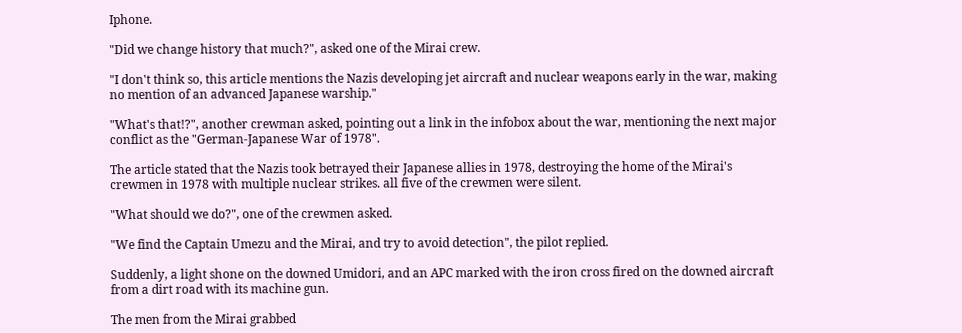Iphone.

"Did we change history that much?", asked one of the Mirai crew.

"I don't think so, this article mentions the Nazis developing jet aircraft and nuclear weapons early in the war, making no mention of an advanced Japanese warship."

"What's that!?", another crewman asked, pointing out a link in the infobox about the war, mentioning the next major conflict as the "German-Japanese War of 1978".

The article stated that the Nazis took betrayed their Japanese allies in 1978, destroying the home of the Mirai's crewmen in 1978 with multiple nuclear strikes. all five of the crewmen were silent.

"What should we do?", one of the crewmen asked.

"We find the Captain Umezu and the Mirai, and try to avoid detection", the pilot replied.

Suddenly, a light shone on the downed Umidori, and an APC marked with the iron cross fired on the downed aircraft from a dirt road with its machine gun.

The men from the Mirai grabbed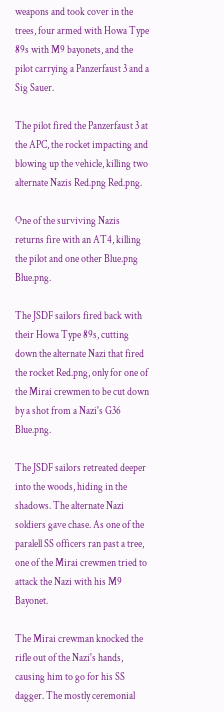weapons and took cover in the trees, four armed with Howa Type 89s with M9 bayonets, and the pilot carrying a Panzerfaust 3 and a Sig Sauer.

The pilot fired the Panzerfaust 3 at the APC, the rocket impacting and blowing up the vehicle, killing two alternate Nazis Red.png Red.png.

One of the surviving Nazis returns fire with an AT4, killing the pilot and one other Blue.png Blue.png.

The JSDF sailors fired back with their Howa Type 89s, cutting down the alternate Nazi that fired the rocket Red.png, only for one of the Mirai crewmen to be cut down by a shot from a Nazi's G36 Blue.png.

The JSDF sailors retreated deeper into the woods, hiding in the shadows. The alternate Nazi soldiers gave chase. As one of the paralell SS officers ran past a tree, one of the Mirai crewmen tried to attack the Nazi with his M9 Bayonet.

The Mirai crewman knocked the rifle out of the Nazi's hands, causing him to go for his SS dagger. The mostly ceremonial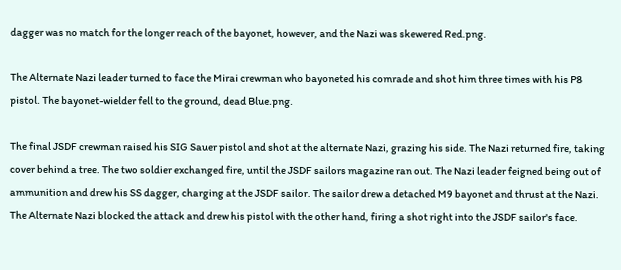dagger was no match for the longer reach of the bayonet, however, and the Nazi was skewered Red.png.

The Alternate Nazi leader turned to face the Mirai crewman who bayoneted his comrade and shot him three times with his P8 pistol. The bayonet-wielder fell to the ground, dead Blue.png.

The final JSDF crewman raised his SIG Sauer pistol and shot at the alternate Nazi, grazing his side. The Nazi returned fire, taking cover behind a tree. The two soldier exchanged fire, until the JSDF sailors magazine ran out. The Nazi leader feigned being out of ammunition and drew his SS dagger, charging at the JSDF sailor. The sailor drew a detached M9 bayonet and thrust at the Nazi. The Alternate Nazi blocked the attack and drew his pistol with the other hand, firing a shot right into the JSDF sailor's face.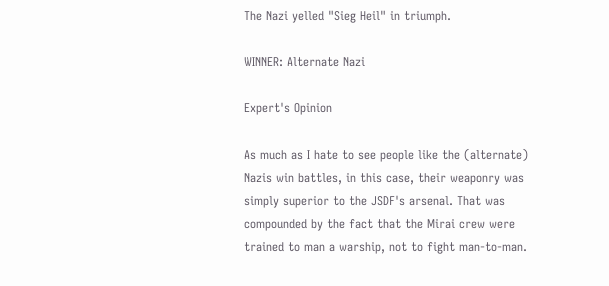The Nazi yelled "Sieg Heil" in triumph.

WINNER: Alternate Nazi

Expert's Opinion

As much as I hate to see people like the (alternate) Nazis win battles, in this case, their weaponry was simply superior to the JSDF's arsenal. That was compounded by the fact that the Mirai crew were trained to man a warship, not to fight man-to-man.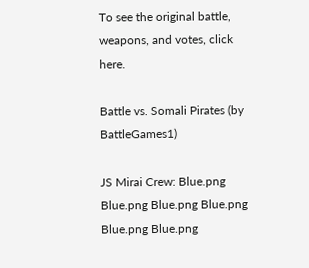To see the original battle, weapons, and votes, click here.

Battle vs. Somali Pirates (by BattleGames1)

JS Mirai Crew: Blue.png Blue.png Blue.png Blue.png Blue.png Blue.png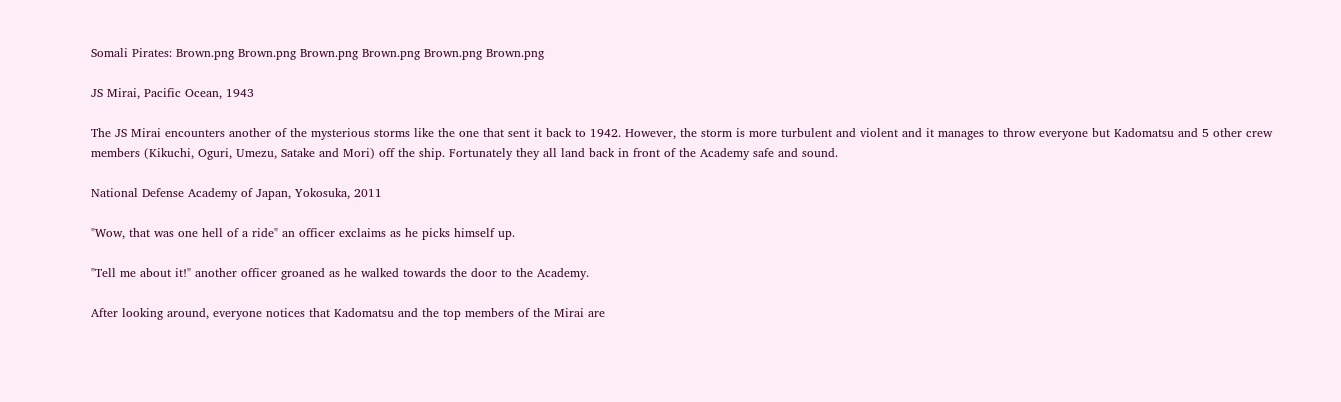Somali Pirates: Brown.png Brown.png Brown.png Brown.png Brown.png Brown.png

JS Mirai, Pacific Ocean, 1943

The JS Mirai encounters another of the mysterious storms like the one that sent it back to 1942. However, the storm is more turbulent and violent and it manages to throw everyone but Kadomatsu and 5 other crew members (Kikuchi, Oguri, Umezu, Satake and Mori) off the ship. Fortunately they all land back in front of the Academy safe and sound.

National Defense Academy of Japan, Yokosuka, 2011

"Wow, that was one hell of a ride" an officer exclaims as he picks himself up.

"Tell me about it!" another officer groaned as he walked towards the door to the Academy.

After looking around, everyone notices that Kadomatsu and the top members of the Mirai are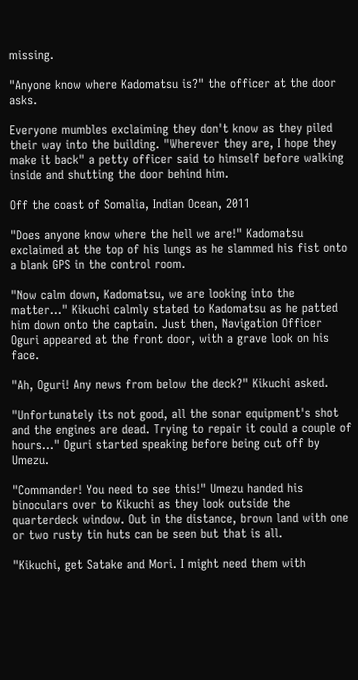missing.

"Anyone know where Kadomatsu is?" the officer at the door asks.

Everyone mumbles exclaiming they don't know as they piled their way into the building. "Wherever they are, I hope they make it back" a petty officer said to himself before walking inside and shutting the door behind him.

Off the coast of Somalia, Indian Ocean, 2011

"Does anyone know where the hell we are!" Kadomatsu exclaimed at the top of his lungs as he slammed his fist onto a blank GPS in the control room.

"Now calm down, Kadomatsu, we are looking into the matter..." Kikuchi calmly stated to Kadomatsu as he patted him down onto the captain. Just then, Navigation Officer Oguri appeared at the front door, with a grave look on his face.

"Ah, Oguri! Any news from below the deck?" Kikuchi asked.

"Unfortunately its not good, all the sonar equipment's shot and the engines are dead. Trying to repair it could a couple of hours..." Oguri started speaking before being cut off by Umezu.

"Commander! You need to see this!" Umezu handed his binoculars over to Kikuchi as they look outside the quarterdeck window. Out in the distance, brown land with one or two rusty tin huts can be seen but that is all.

"Kikuchi, get Satake and Mori. I might need them with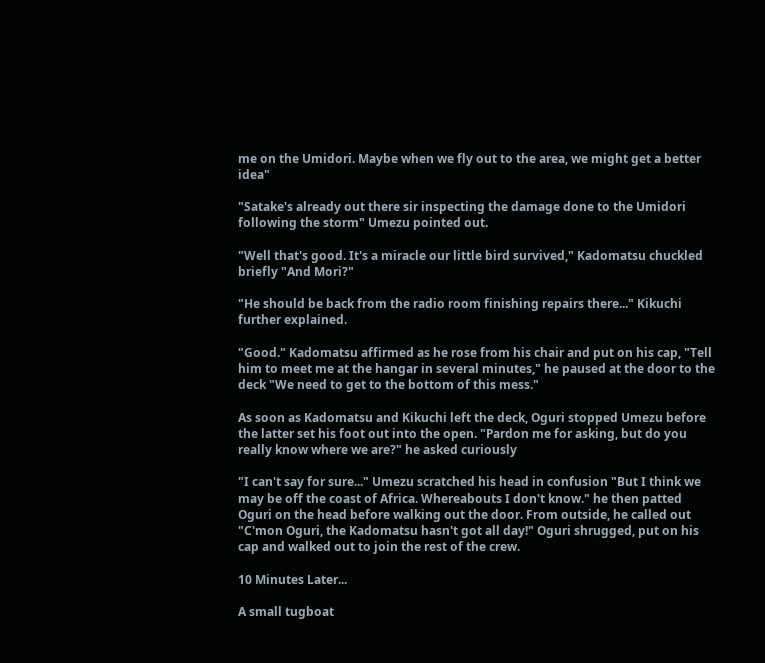me on the Umidori. Maybe when we fly out to the area, we might get a better idea"

"Satake's already out there sir inspecting the damage done to the Umidori following the storm" Umezu pointed out.

"Well that's good. It's a miracle our little bird survived," Kadomatsu chuckled briefly "And Mori?"

"He should be back from the radio room finishing repairs there..." Kikuchi further explained.

"Good." Kadomatsu affirmed as he rose from his chair and put on his cap, "Tell him to meet me at the hangar in several minutes," he paused at the door to the deck "We need to get to the bottom of this mess."

As soon as Kadomatsu and Kikuchi left the deck, Oguri stopped Umezu before the latter set his foot out into the open. "Pardon me for asking, but do you really know where we are?" he asked curiously

"I can't say for sure..." Umezu scratched his head in confusion "But I think we may be off the coast of Africa. Whereabouts I don't know." he then patted Oguri on the head before walking out the door. From outside, he called out "C'mon Oguri, the Kadomatsu hasn't got all day!" Oguri shrugged, put on his cap and walked out to join the rest of the crew.

10 Minutes Later...

A small tugboat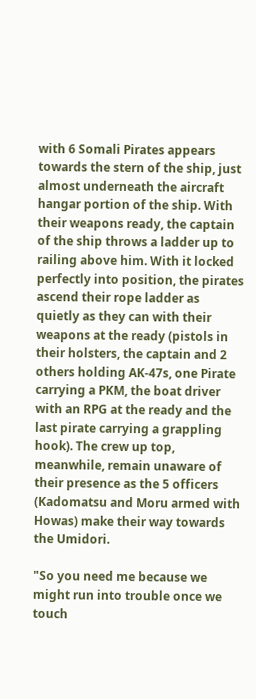with 6 Somali Pirates appears towards the stern of the ship, just almost underneath the aircraft hangar portion of the ship. With their weapons ready, the captain of the ship throws a ladder up to railing above him. With it locked perfectly into position, the pirates ascend their rope ladder as quietly as they can with their weapons at the ready (pistols in their holsters, the captain and 2 others holding AK-47s, one Pirate carrying a PKM, the boat driver with an RPG at the ready and the last pirate carrying a grappling hook). The crew up top, meanwhile, remain unaware of their presence as the 5 officers (Kadomatsu and Moru armed with Howas) make their way towards the Umidori.

"So you need me because we might run into trouble once we touch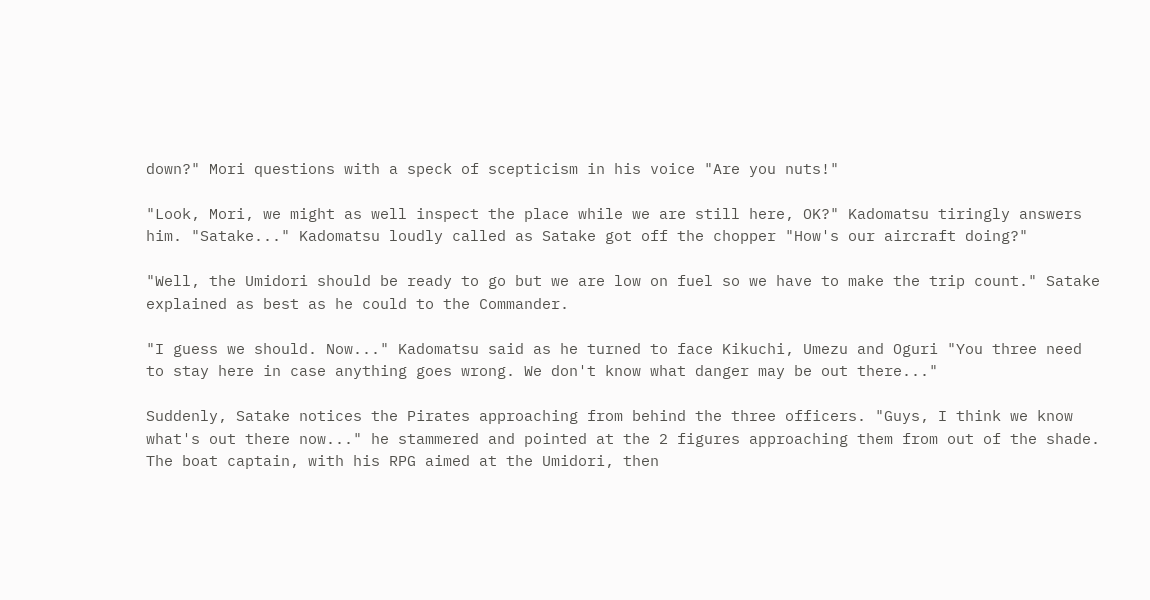down?" Mori questions with a speck of scepticism in his voice "Are you nuts!"

"Look, Mori, we might as well inspect the place while we are still here, OK?" Kadomatsu tiringly answers him. "Satake..." Kadomatsu loudly called as Satake got off the chopper "How's our aircraft doing?"

"Well, the Umidori should be ready to go but we are low on fuel so we have to make the trip count." Satake explained as best as he could to the Commander.

"I guess we should. Now..." Kadomatsu said as he turned to face Kikuchi, Umezu and Oguri "You three need to stay here in case anything goes wrong. We don't know what danger may be out there..."

Suddenly, Satake notices the Pirates approaching from behind the three officers. "Guys, I think we know what's out there now..." he stammered and pointed at the 2 figures approaching them from out of the shade. The boat captain, with his RPG aimed at the Umidori, then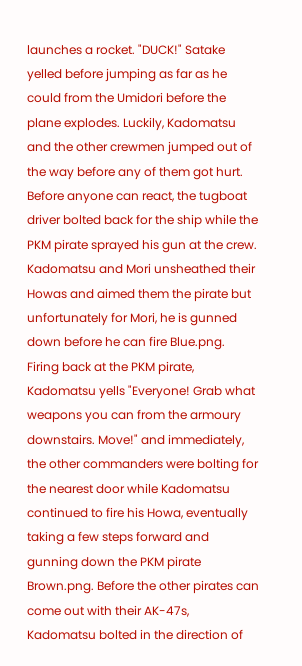launches a rocket. "DUCK!" Satake yelled before jumping as far as he could from the Umidori before the plane explodes. Luckily, Kadomatsu and the other crewmen jumped out of the way before any of them got hurt. Before anyone can react, the tugboat driver bolted back for the ship while the PKM pirate sprayed his gun at the crew. Kadomatsu and Mori unsheathed their Howas and aimed them the pirate but unfortunately for Mori, he is gunned down before he can fire Blue.png. Firing back at the PKM pirate, Kadomatsu yells "Everyone! Grab what weapons you can from the armoury downstairs. Move!" and immediately, the other commanders were bolting for the nearest door while Kadomatsu continued to fire his Howa, eventually taking a few steps forward and gunning down the PKM pirate Brown.png. Before the other pirates can come out with their AK-47s, Kadomatsu bolted in the direction of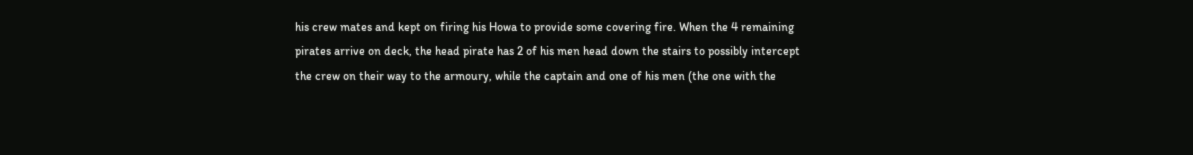his crew mates and kept on firing his Howa to provide some covering fire. When the 4 remaining pirates arrive on deck, the head pirate has 2 of his men head down the stairs to possibly intercept the crew on their way to the armoury, while the captain and one of his men (the one with the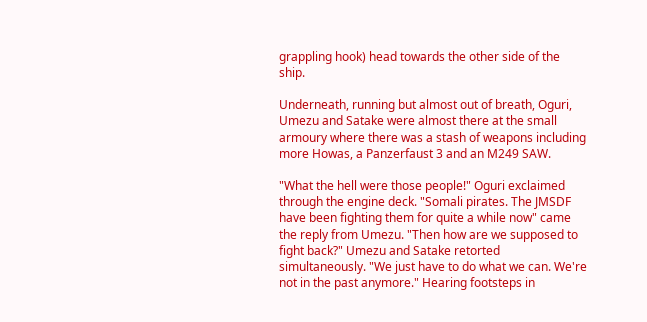grappling hook) head towards the other side of the ship.

Underneath, running but almost out of breath, Oguri, Umezu and Satake were almost there at the small armoury where there was a stash of weapons including more Howas, a Panzerfaust 3 and an M249 SAW.

"What the hell were those people!" Oguri exclaimed through the engine deck. "Somali pirates. The JMSDF have been fighting them for quite a while now" came the reply from Umezu. "Then how are we supposed to fight back?" Umezu and Satake retorted simultaneously. "We just have to do what we can. We're not in the past anymore." Hearing footsteps in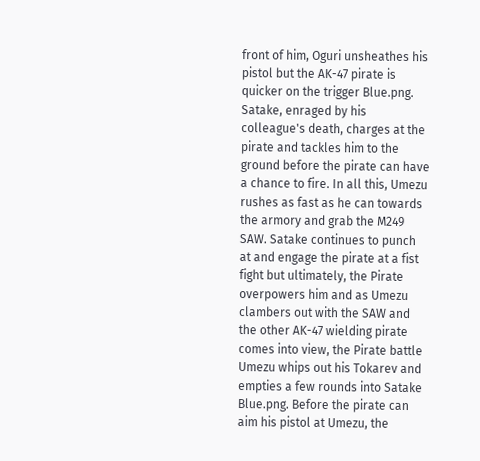front of him, Oguri unsheathes his pistol but the AK-47 pirate is quicker on the trigger Blue.png. Satake, enraged by his colleague's death, charges at the pirate and tackles him to the ground before the pirate can have a chance to fire. In all this, Umezu rushes as fast as he can towards the armory and grab the M249 SAW. Satake continues to punch at and engage the pirate at a fist fight but ultimately, the Pirate overpowers him and as Umezu clambers out with the SAW and the other AK-47 wielding pirate comes into view, the Pirate battle Umezu whips out his Tokarev and empties a few rounds into Satake Blue.png. Before the pirate can aim his pistol at Umezu, the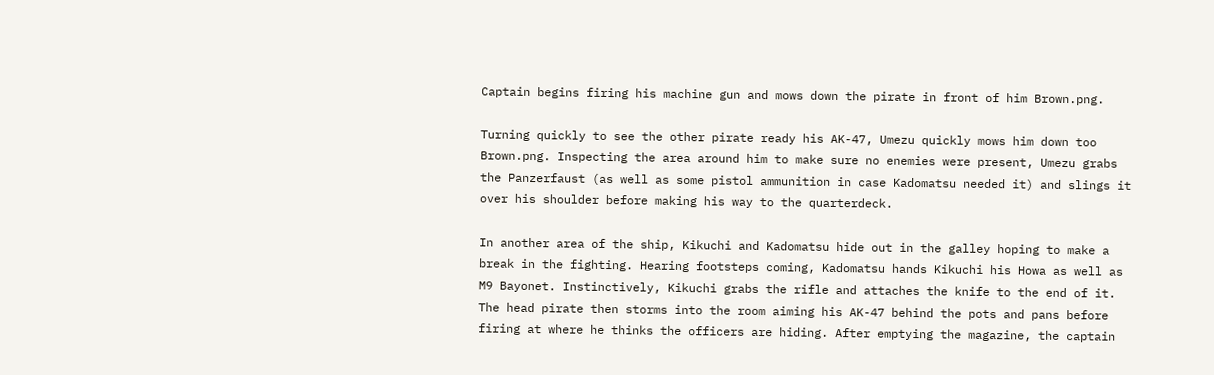Captain begins firing his machine gun and mows down the pirate in front of him Brown.png.

Turning quickly to see the other pirate ready his AK-47, Umezu quickly mows him down too Brown.png. Inspecting the area around him to make sure no enemies were present, Umezu grabs the Panzerfaust (as well as some pistol ammunition in case Kadomatsu needed it) and slings it over his shoulder before making his way to the quarterdeck.

In another area of the ship, Kikuchi and Kadomatsu hide out in the galley hoping to make a break in the fighting. Hearing footsteps coming, Kadomatsu hands Kikuchi his Howa as well as M9 Bayonet. Instinctively, Kikuchi grabs the rifle and attaches the knife to the end of it. The head pirate then storms into the room aiming his AK-47 behind the pots and pans before firing at where he thinks the officers are hiding. After emptying the magazine, the captain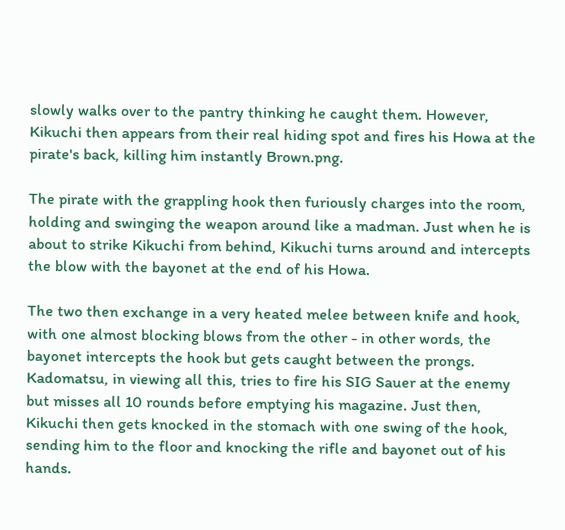slowly walks over to the pantry thinking he caught them. However, Kikuchi then appears from their real hiding spot and fires his Howa at the pirate's back, killing him instantly Brown.png.

The pirate with the grappling hook then furiously charges into the room, holding and swinging the weapon around like a madman. Just when he is about to strike Kikuchi from behind, Kikuchi turns around and intercepts the blow with the bayonet at the end of his Howa.

The two then exchange in a very heated melee between knife and hook, with one almost blocking blows from the other - in other words, the bayonet intercepts the hook but gets caught between the prongs. Kadomatsu, in viewing all this, tries to fire his SIG Sauer at the enemy but misses all 10 rounds before emptying his magazine. Just then, Kikuchi then gets knocked in the stomach with one swing of the hook, sending him to the floor and knocking the rifle and bayonet out of his hands.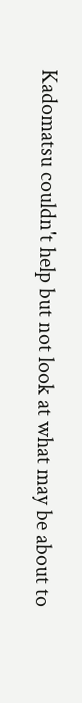Kadomatsu couldn't help but not look at what may be about to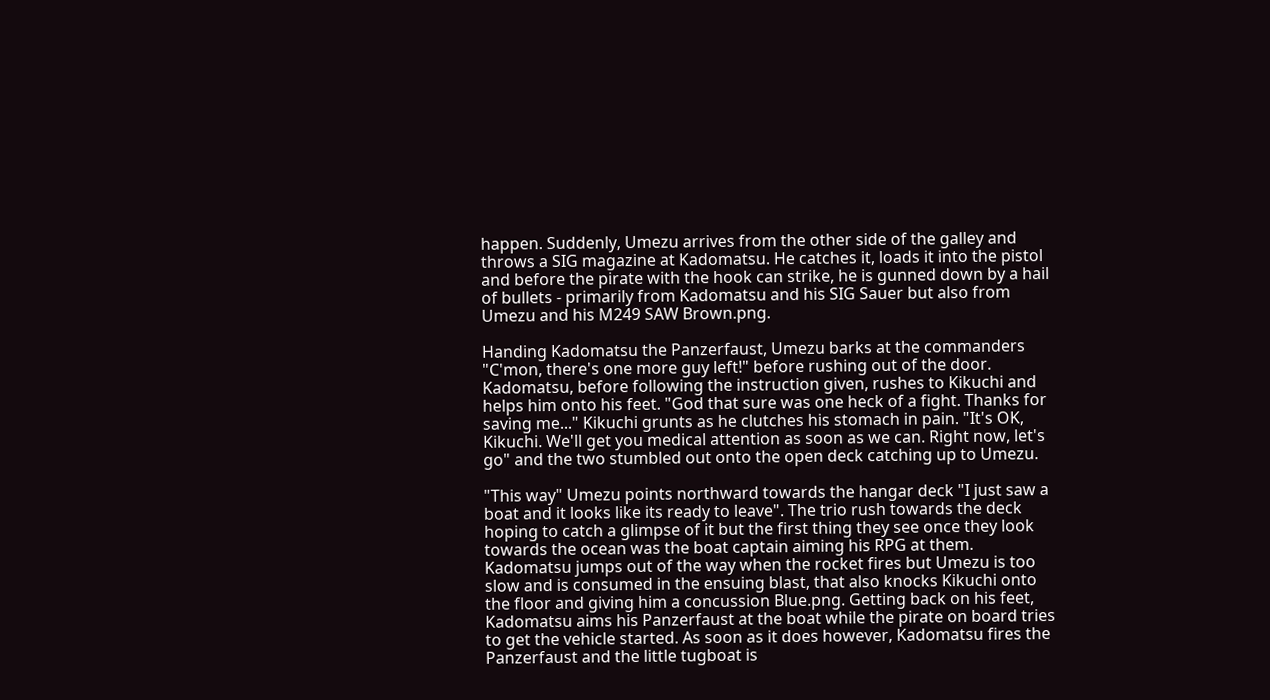happen. Suddenly, Umezu arrives from the other side of the galley and throws a SIG magazine at Kadomatsu. He catches it, loads it into the pistol and before the pirate with the hook can strike, he is gunned down by a hail of bullets - primarily from Kadomatsu and his SIG Sauer but also from Umezu and his M249 SAW Brown.png.

Handing Kadomatsu the Panzerfaust, Umezu barks at the commanders "C'mon, there's one more guy left!" before rushing out of the door. Kadomatsu, before following the instruction given, rushes to Kikuchi and helps him onto his feet. "God that sure was one heck of a fight. Thanks for saving me..." Kikuchi grunts as he clutches his stomach in pain. "It's OK, Kikuchi. We'll get you medical attention as soon as we can. Right now, let's go" and the two stumbled out onto the open deck catching up to Umezu.

"This way" Umezu points northward towards the hangar deck "I just saw a boat and it looks like its ready to leave". The trio rush towards the deck hoping to catch a glimpse of it but the first thing they see once they look towards the ocean was the boat captain aiming his RPG at them. Kadomatsu jumps out of the way when the rocket fires but Umezu is too slow and is consumed in the ensuing blast, that also knocks Kikuchi onto the floor and giving him a concussion Blue.png. Getting back on his feet, Kadomatsu aims his Panzerfaust at the boat while the pirate on board tries to get the vehicle started. As soon as it does however, Kadomatsu fires the Panzerfaust and the little tugboat is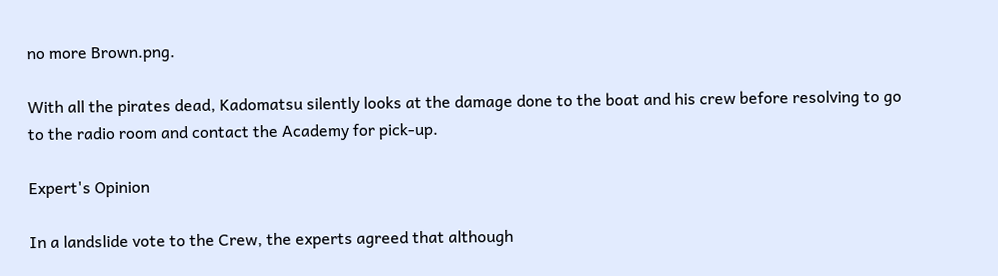no more Brown.png.

With all the pirates dead, Kadomatsu silently looks at the damage done to the boat and his crew before resolving to go to the radio room and contact the Academy for pick-up.

Expert's Opinion

In a landslide vote to the Crew, the experts agreed that although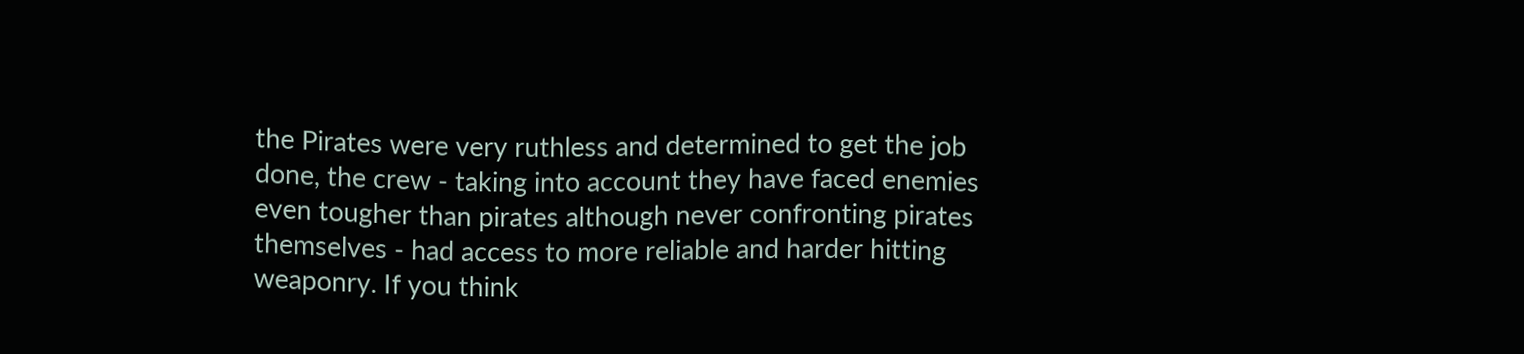the Pirates were very ruthless and determined to get the job done, the crew - taking into account they have faced enemies even tougher than pirates although never confronting pirates themselves - had access to more reliable and harder hitting weaponry. If you think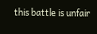this battle is unfair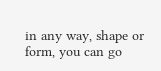in any way, shape or form, you can go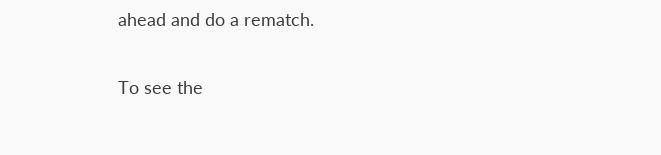ahead and do a rematch.

To see the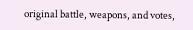original battle, weapons, and votes,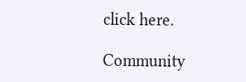click here.

Community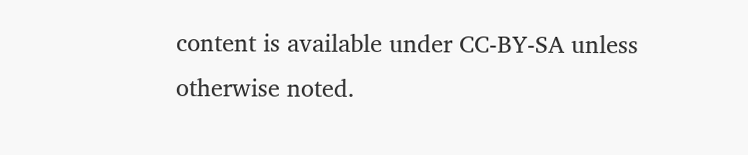content is available under CC-BY-SA unless otherwise noted.